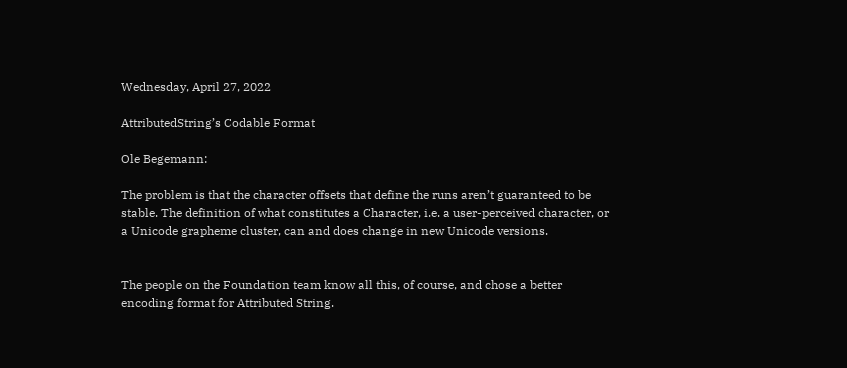Wednesday, April 27, 2022

AttributedString’s Codable Format

Ole Begemann:

The problem is that the character offsets that define the runs aren’t guaranteed to be stable. The definition of what constitutes a Character, i.e. a user-perceived character, or a Unicode grapheme cluster, can and does change in new Unicode versions.


The people on the Foundation team know all this, of course, and chose a better encoding format for Attributed String.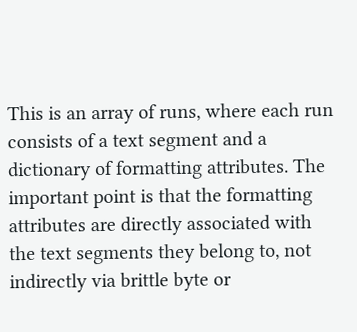This is an array of runs, where each run consists of a text segment and a dictionary of formatting attributes. The important point is that the formatting attributes are directly associated with the text segments they belong to, not indirectly via brittle byte or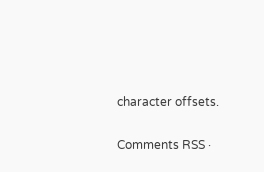character offsets.

Comments RSS ·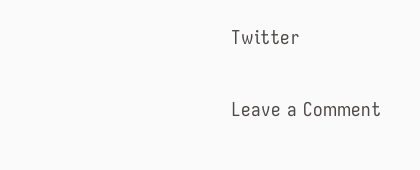Twitter

Leave a Comment